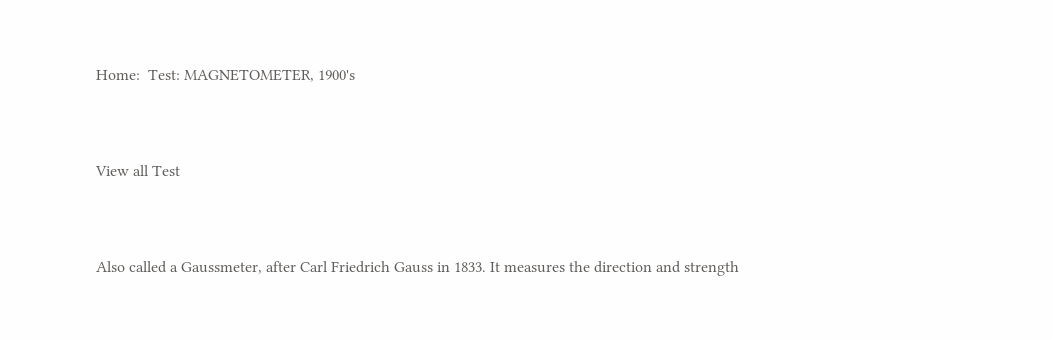Home:  Test: MAGNETOMETER, 1900's


View all Test


Also called a Gaussmeter, after Carl Friedrich Gauss in 1833. It measures the direction and strength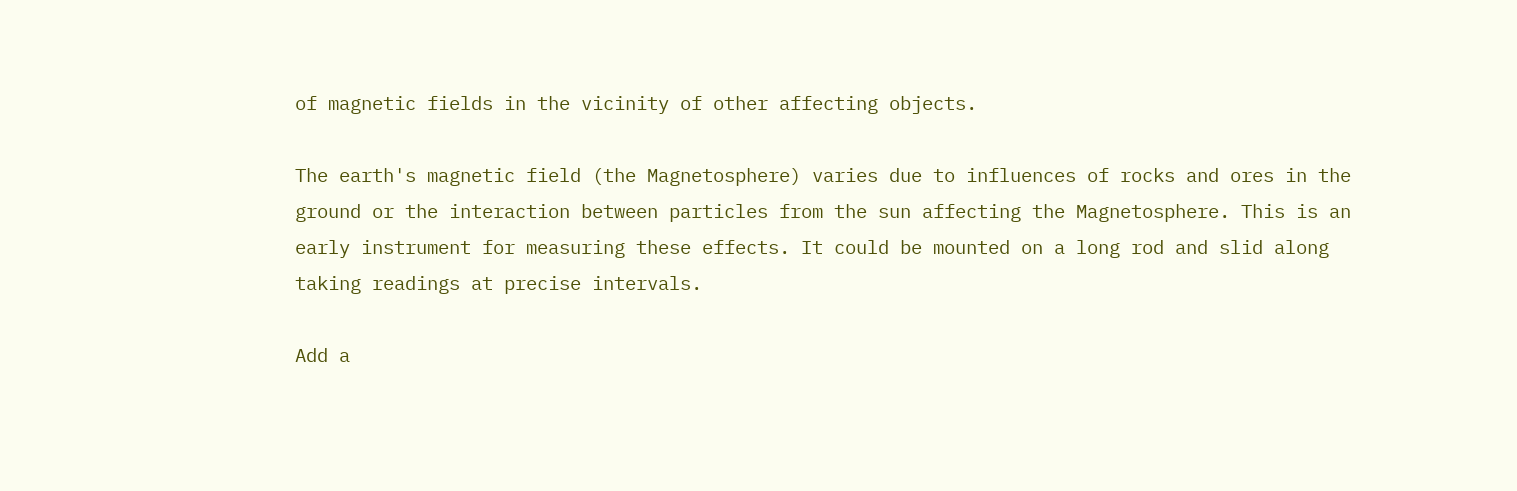of magnetic fields in the vicinity of other affecting objects.

The earth's magnetic field (the Magnetosphere) varies due to influences of rocks and ores in the ground or the interaction between particles from the sun affecting the Magnetosphere. This is an early instrument for measuring these effects. It could be mounted on a long rod and slid along taking readings at precise intervals.

Add a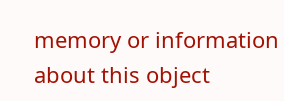memory or information about this object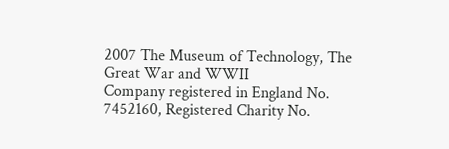2007 The Museum of Technology, The Great War and WWII
Company registered in England No. 7452160, Registered Charity No.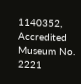1140352, Accredited Museum No. 2221